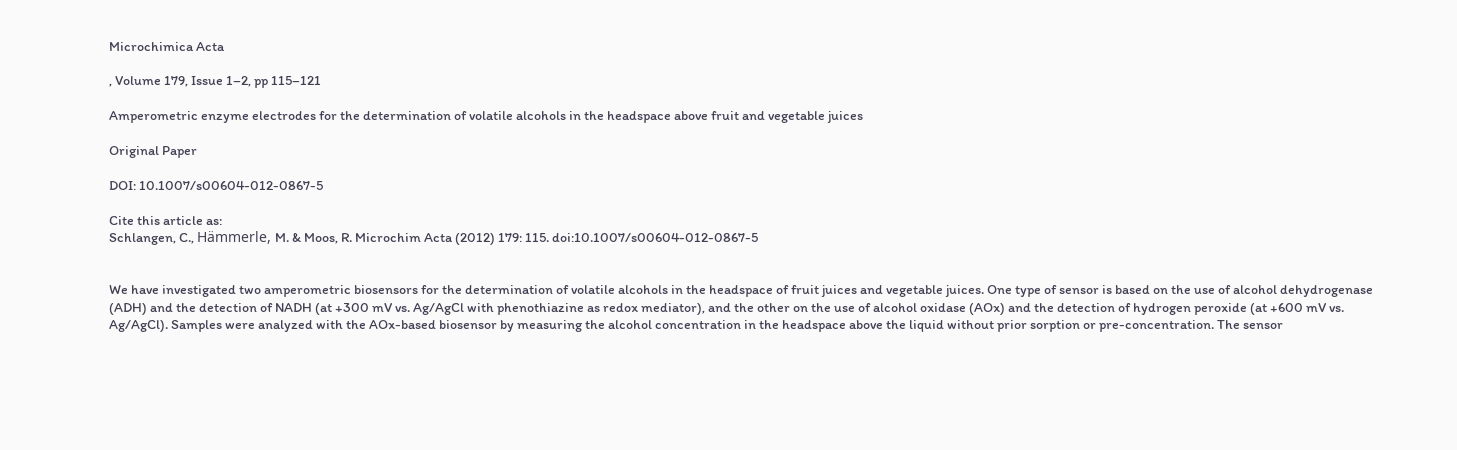Microchimica Acta

, Volume 179, Issue 1–2, pp 115–121

Amperometric enzyme electrodes for the determination of volatile alcohols in the headspace above fruit and vegetable juices

Original Paper

DOI: 10.1007/s00604-012-0867-5

Cite this article as:
Schlangen, C., Hämmerle, M. & Moos, R. Microchim Acta (2012) 179: 115. doi:10.1007/s00604-012-0867-5


We have investigated two amperometric biosensors for the determination of volatile alcohols in the headspace of fruit juices and vegetable juices. One type of sensor is based on the use of alcohol dehydrogenase (ADH) and the detection of NADH (at +300 mV vs. Ag/AgCl with phenothiazine as redox mediator), and the other on the use of alcohol oxidase (AOx) and the detection of hydrogen peroxide (at +600 mV vs. Ag/AgCl). Samples were analyzed with the AOx-based biosensor by measuring the alcohol concentration in the headspace above the liquid without prior sorption or pre-concentration. The sensor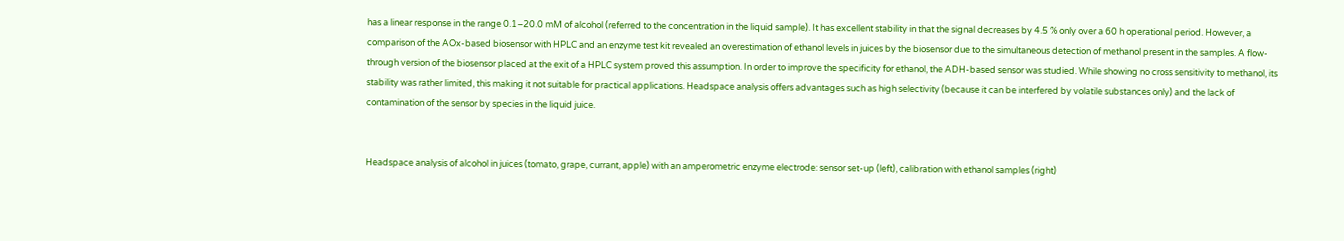has a linear response in the range 0.1–20.0 mM of alcohol (referred to the concentration in the liquid sample). It has excellent stability in that the signal decreases by 4.5 % only over a 60 h operational period. However, a comparison of the AOx-based biosensor with HPLC and an enzyme test kit revealed an overestimation of ethanol levels in juices by the biosensor due to the simultaneous detection of methanol present in the samples. A flow-through version of the biosensor placed at the exit of a HPLC system proved this assumption. In order to improve the specificity for ethanol, the ADH-based sensor was studied. While showing no cross sensitivity to methanol, its stability was rather limited, this making it not suitable for practical applications. Headspace analysis offers advantages such as high selectivity (because it can be interfered by volatile substances only) and the lack of contamination of the sensor by species in the liquid juice.


Headspace analysis of alcohol in juices (tomato, grape, currant, apple) with an amperometric enzyme electrode: sensor set-up (left), calibration with ethanol samples (right)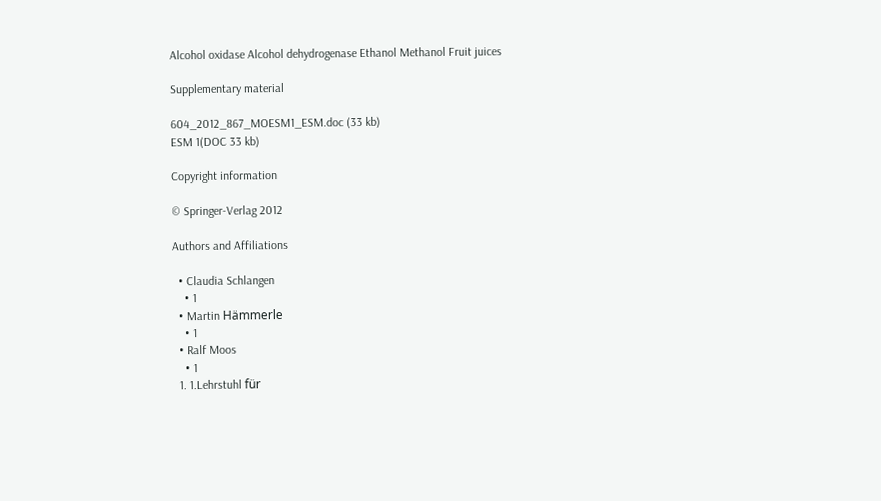Alcohol oxidase Alcohol dehydrogenase Ethanol Methanol Fruit juices

Supplementary material

604_2012_867_MOESM1_ESM.doc (33 kb)
ESM 1(DOC 33 kb)

Copyright information

© Springer-Verlag 2012

Authors and Affiliations

  • Claudia Schlangen
    • 1
  • Martin Hämmerle
    • 1
  • Ralf Moos
    • 1
  1. 1.Lehrstuhl für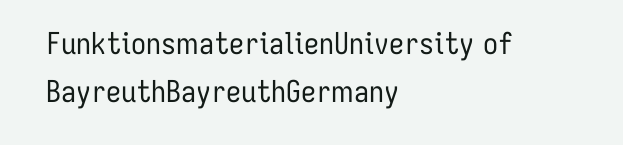FunktionsmaterialienUniversity of BayreuthBayreuthGermany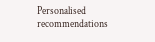Personalised recommendations